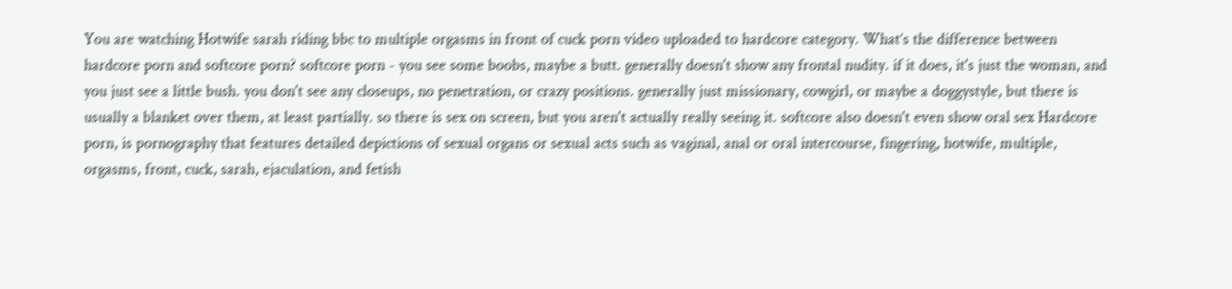You are watching Hotwife sarah riding bbc to multiple orgasms in front of cuck porn video uploaded to hardcore category. What’s the difference between hardcore porn and softcore porn? softcore porn - you see some boobs, maybe a butt. generally doesn't show any frontal nudity. if it does, it's just the woman, and you just see a little bush. you don't see any closeups, no penetration, or crazy positions. generally just missionary, cowgirl, or maybe a doggystyle, but there is usually a blanket over them, at least partially. so there is sex on screen, but you aren't actually really seeing it. softcore also doesn't even show oral sex Hardcore porn, is pornography that features detailed depictions of sexual organs or sexual acts such as vaginal, anal or oral intercourse, fingering, hotwife, multiple, orgasms, front, cuck, sarah, ejaculation, and fetish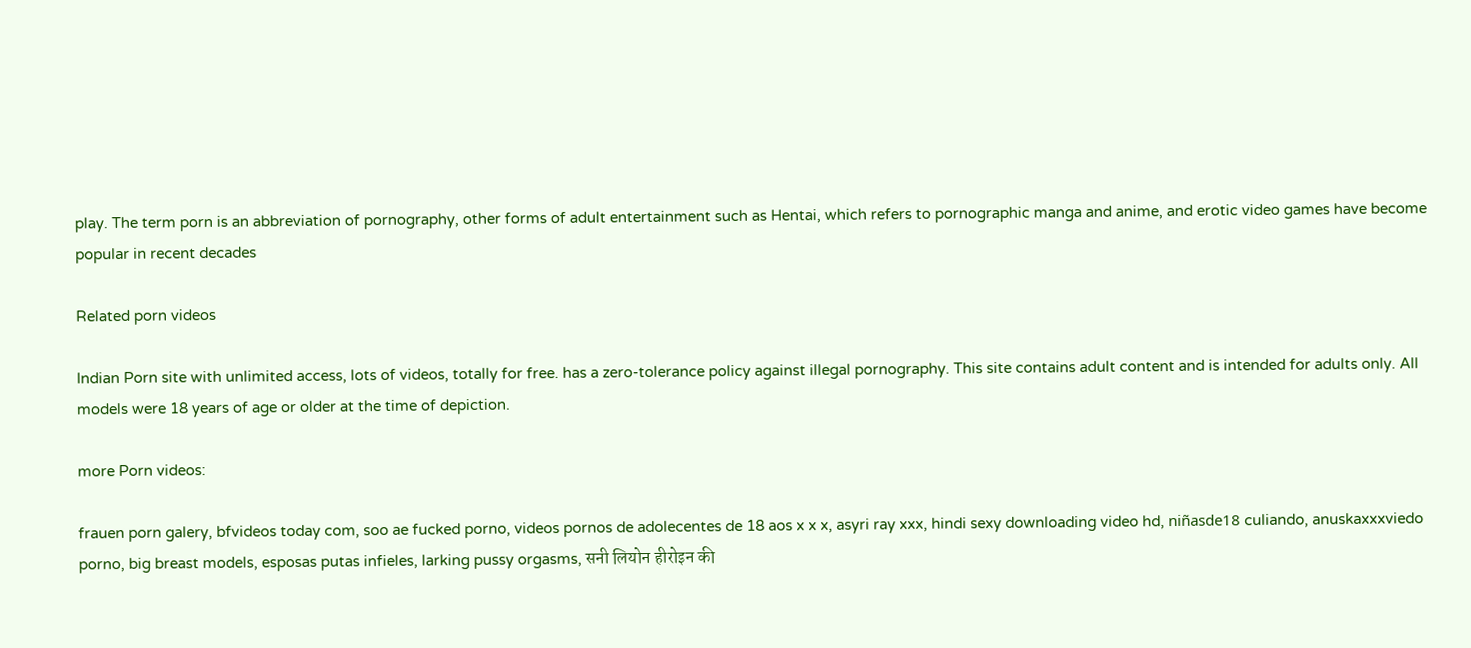play. The term porn is an abbreviation of pornography, other forms of adult entertainment such as Hentai, which refers to pornographic manga and anime, and erotic video games have become popular in recent decades

Related porn videos

Indian Porn site with unlimited access, lots of videos, totally for free. has a zero-tolerance policy against illegal pornography. This site contains adult content and is intended for adults only. All models were 18 years of age or older at the time of depiction.

more Porn videos:

frauen porn galery, bfvideos today com, soo ae fucked porno, videos pornos de adolecentes de 18 aos x x x, asyri ray xxx, hindi sexy downloading video hd, niñasde18 culiando, anuskaxxxviedo porno, big breast models, esposas putas infieles, larking pussy orgasms, सनी लियोन हीरोइन की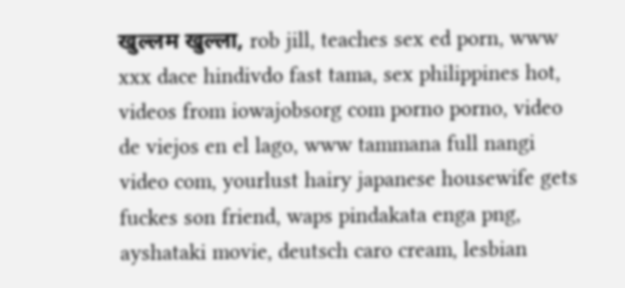खुल्लम खुल्ला, rob jill, teaches sex ed porn, www xxx dace hindivdo fast tama, sex philippines hot, videos from iowajobsorg com porno porno, video de viejos en el lago, www tammana full nangi video com, yourlust hairy japanese housewife gets fuckes son friend, waps pindakata enga png, ayshataki movie, deutsch caro cream, lesbian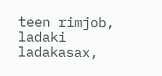teen rimjob, ladaki ladakasax,